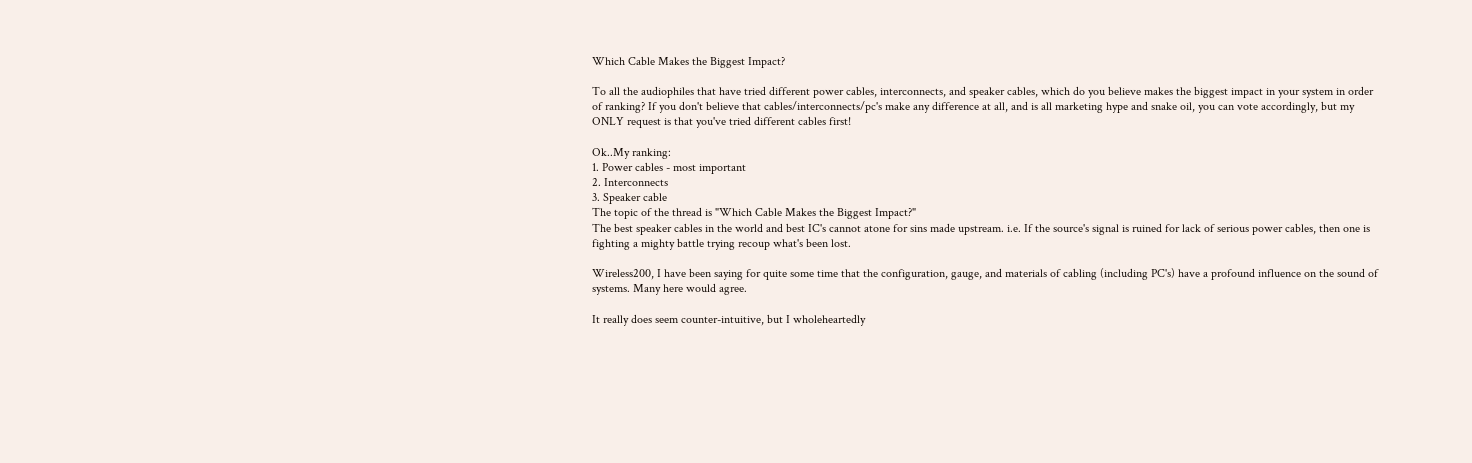Which Cable Makes the Biggest Impact?

To all the audiophiles that have tried different power cables, interconnects, and speaker cables, which do you believe makes the biggest impact in your system in order of ranking? If you don't believe that cables/interconnects/pc's make any difference at all, and is all marketing hype and snake oil, you can vote accordingly, but my ONLY request is that you've tried different cables first!

Ok..My ranking:
1. Power cables - most important
2. Interconnects
3. Speaker cable
The topic of the thread is "Which Cable Makes the Biggest Impact?"
The best speaker cables in the world and best IC's cannot atone for sins made upstream. i.e. If the source's signal is ruined for lack of serious power cables, then one is fighting a mighty battle trying recoup what's been lost.

Wireless200, I have been saying for quite some time that the configuration, gauge, and materials of cabling (including PC's) have a profound influence on the sound of systems. Many here would agree.

It really does seem counter-intuitive, but I wholeheartedly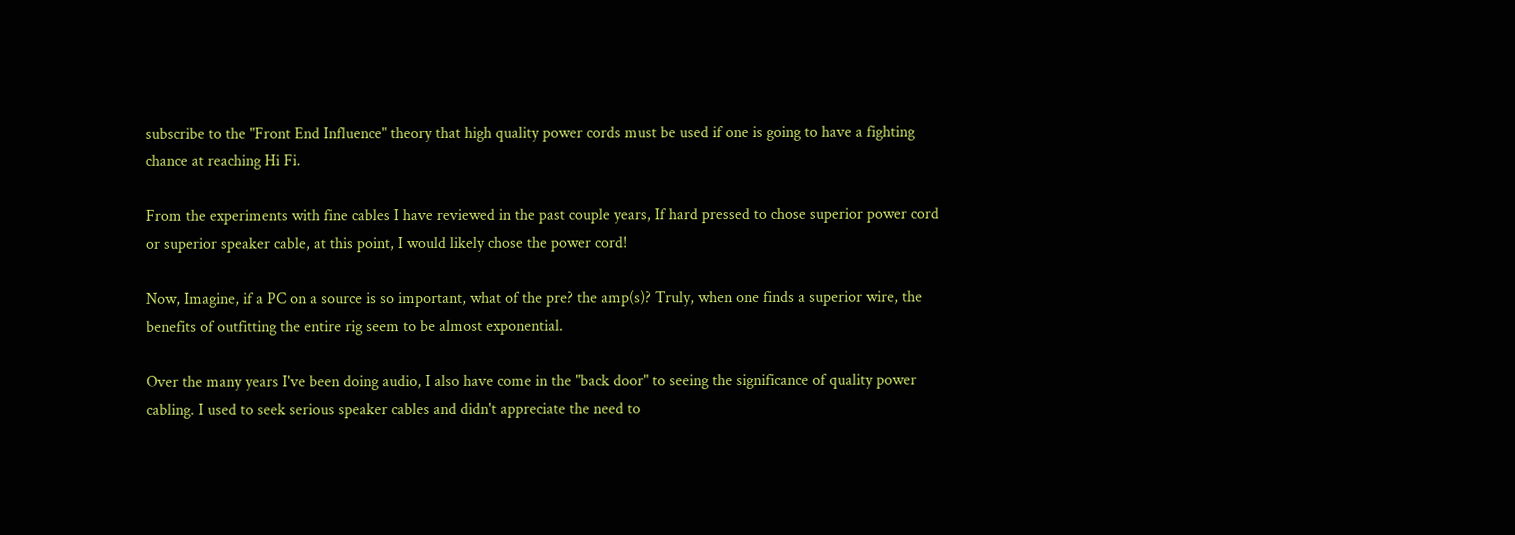subscribe to the "Front End Influence" theory that high quality power cords must be used if one is going to have a fighting chance at reaching Hi Fi.

From the experiments with fine cables I have reviewed in the past couple years, If hard pressed to chose superior power cord or superior speaker cable, at this point, I would likely chose the power cord!

Now, Imagine, if a PC on a source is so important, what of the pre? the amp(s)? Truly, when one finds a superior wire, the benefits of outfitting the entire rig seem to be almost exponential.

Over the many years I've been doing audio, I also have come in the "back door" to seeing the significance of quality power cabling. I used to seek serious speaker cables and didn't appreciate the need to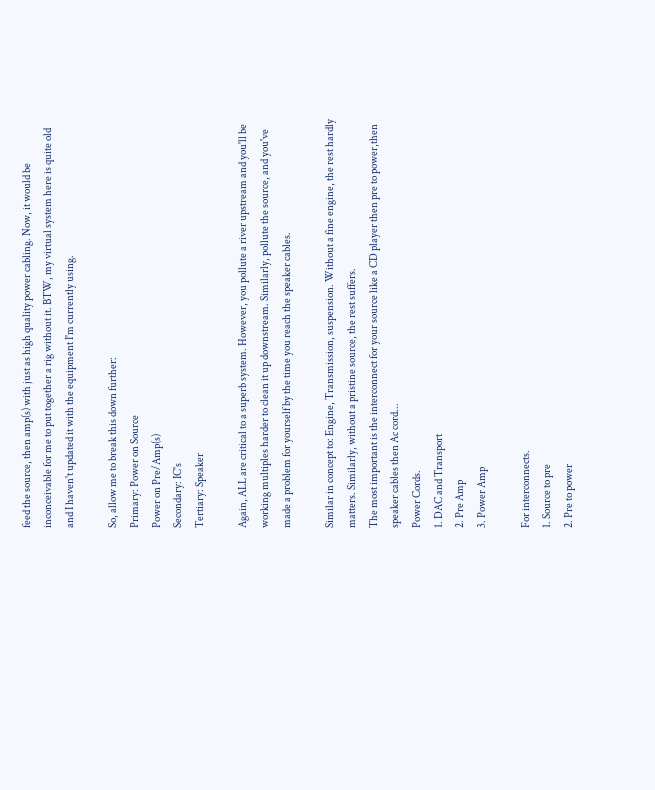feed the source, then amp(s) with just as high quality power cabling. Now, it would be inconceivable for me to put together a rig without it. BTW, my virtual system here is quite old and I haven't updated it with the equipment I'm currently using.

So, allow me to break this down further:
Primary: Power on Source
Power on Pre/Amp(s)
Secondary: IC's
Tertiary: Speaker

Again, ALL are critical to a superb system. However, you pollute a river upstream and you'll be working multiples harder to clean it up downstream. Similarly, pollute the source, and you've made a problem for yourself by the time you reach the speaker cables.

Similar in concept to: Engine, Transmission, suspension. Without a fine engine, the rest hardly matters. Similarly, without a pristine source, the rest suffers.
The most important is the interconnect for your source like a CD player then pre to power,then speaker cables then Ac cord...
Power Cords.
1. DAC and Transport
2. Pre Amp
3. Power Amp

For interconnects.
1. Source to pre
2. Pre to power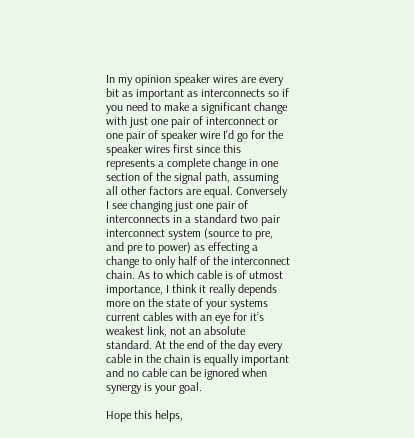In my opinion speaker wires are every bit as important as interconnects so if you need to make a significant change with just one pair of interconnect or one pair of speaker wire I'd go for the speaker wires first since this represents a complete change in one section of the signal path, assuming all other factors are equal. Conversely I see changing just one pair of interconnects in a standard two pair interconnect system (source to pre, and pre to power) as effecting a change to only half of the interconnect chain. As to which cable is of utmost importance, I think it really depends more on the state of your systems current cables with an eye for it’s weakest link, not an absolute standard. At the end of the day every cable in the chain is equally important and no cable can be ignored when synergy is your goal.

Hope this helps,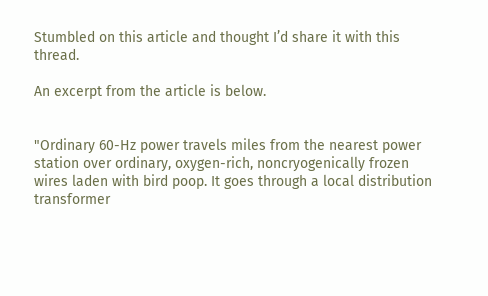Stumbled on this article and thought I’d share it with this thread.

An excerpt from the article is below.


"Ordinary 60-Hz power travels miles from the nearest power station over ordinary, oxygen-rich, noncryogenically frozen wires laden with bird poop. It goes through a local distribution transformer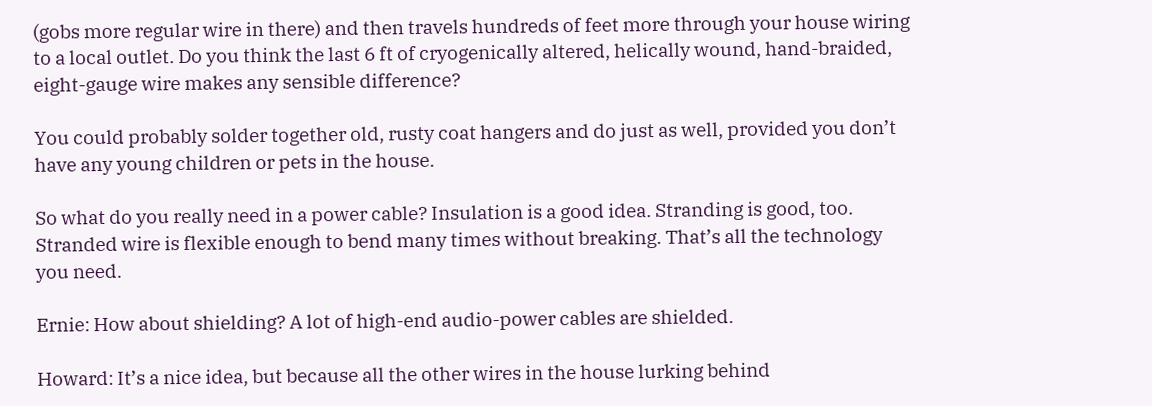(gobs more regular wire in there) and then travels hundreds of feet more through your house wiring to a local outlet. Do you think the last 6 ft of cryogenically altered, helically wound, hand-braided, eight-gauge wire makes any sensible difference?

You could probably solder together old, rusty coat hangers and do just as well, provided you don’t have any young children or pets in the house.

So what do you really need in a power cable? Insulation is a good idea. Stranding is good, too. Stranded wire is flexible enough to bend many times without breaking. That’s all the technology you need.

Ernie: How about shielding? A lot of high-end audio-power cables are shielded.

Howard: It’s a nice idea, but because all the other wires in the house lurking behind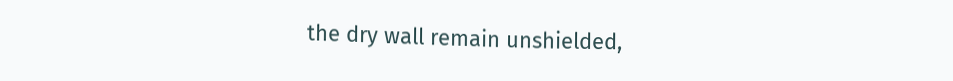the dry wall remain unshielded,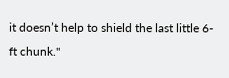it doesn’t help to shield the last little 6-ft chunk."